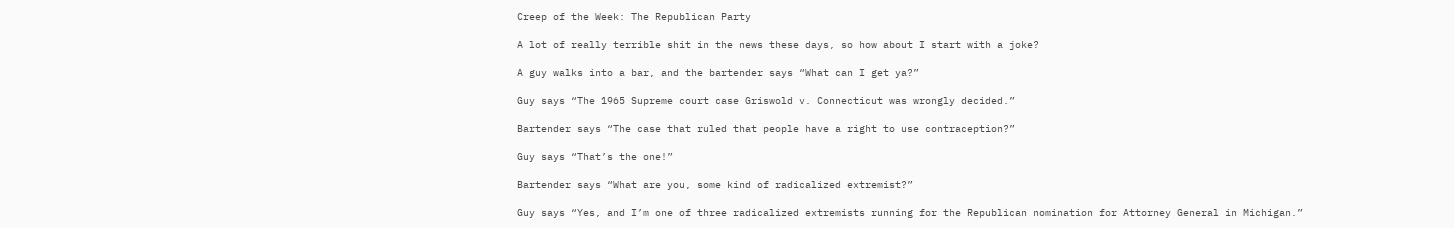Creep of the Week: The Republican Party

A lot of really terrible shit in the news these days, so how about I start with a joke?

A guy walks into a bar, and the bartender says “What can I get ya?”

Guy says “The 1965 Supreme court case Griswold v. Connecticut was wrongly decided.”

Bartender says “The case that ruled that people have a right to use contraception?”

Guy says “That’s the one!”

Bartender says “What are you, some kind of radicalized extremist?”

Guy says “Yes, and I’m one of three radicalized extremists running for the Republican nomination for Attorney General in Michigan.”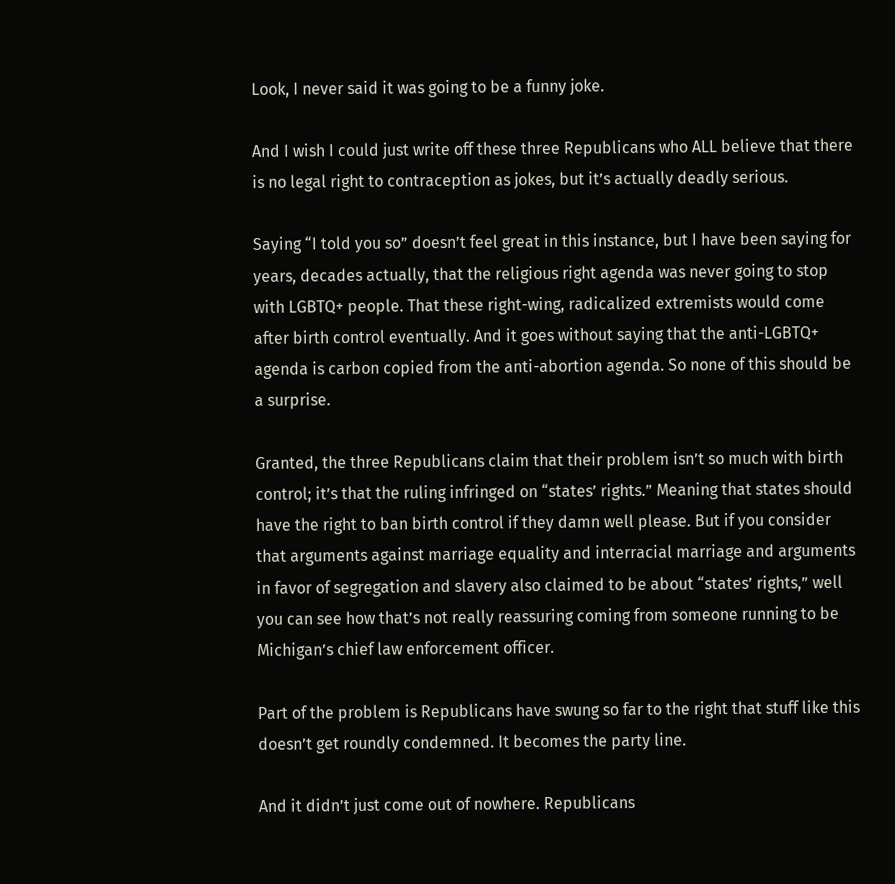Look, I never said it was going to be a funny joke.

And I wish I could just write off these three Republicans who ALL believe that there is no legal right to contraception as jokes, but it’s actually deadly serious.

Saying “I told you so” doesn’t feel great in this instance, but I have been saying for years, decades actually, that the religious right agenda was never going to stop with LGBTQ+ people. That these right-wing, radicalized extremists would come after birth control eventually. And it goes without saying that the anti-LGBTQ+ agenda is carbon copied from the anti-abortion agenda. So none of this should be a surprise.

Granted, the three Republicans claim that their problem isn’t so much with birth control; it’s that the ruling infringed on “states’ rights.” Meaning that states should have the right to ban birth control if they damn well please. But if you consider that arguments against marriage equality and interracial marriage and arguments in favor of segregation and slavery also claimed to be about “states’ rights,” well you can see how that’s not really reassuring coming from someone running to be Michigan’s chief law enforcement officer.

Part of the problem is Republicans have swung so far to the right that stuff like this doesn’t get roundly condemned. It becomes the party line.

And it didn’t just come out of nowhere. Republicans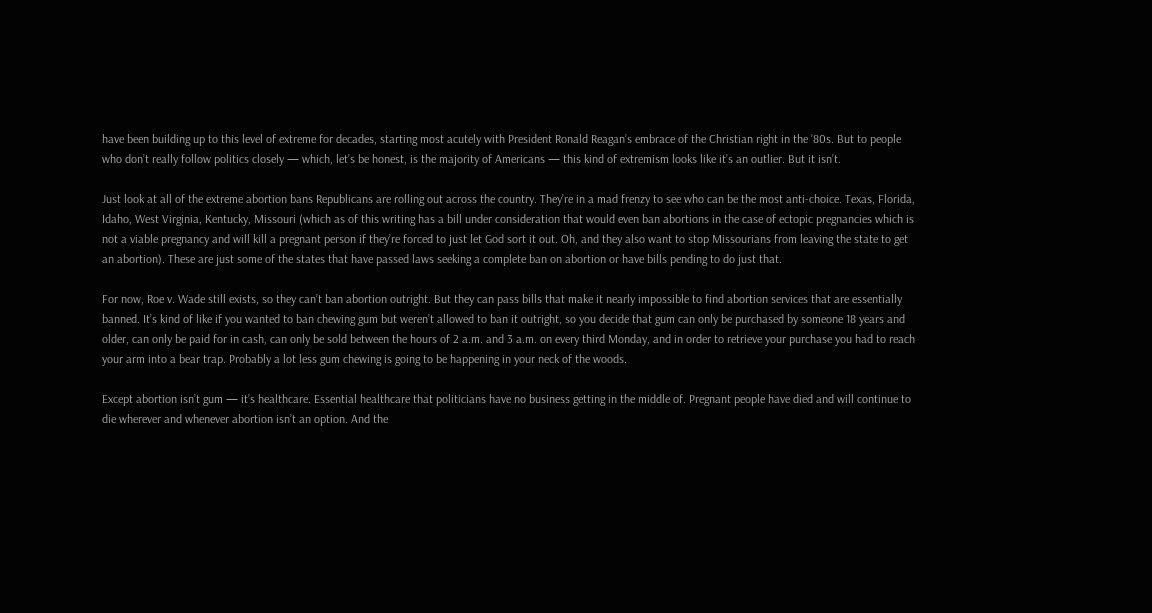have been building up to this level of extreme for decades, starting most acutely with President Ronald Reagan’s embrace of the Christian right in the ’80s. But to people who don’t really follow politics closely — which, let’s be honest, is the majority of Americans — this kind of extremism looks like it’s an outlier. But it isn’t.

Just look at all of the extreme abortion bans Republicans are rolling out across the country. They’re in a mad frenzy to see who can be the most anti-choice. Texas, Florida, Idaho, West Virginia, Kentucky, Missouri (which as of this writing has a bill under consideration that would even ban abortions in the case of ectopic pregnancies which is not a viable pregnancy and will kill a pregnant person if they’re forced to just let God sort it out. Oh, and they also want to stop Missourians from leaving the state to get an abortion). These are just some of the states that have passed laws seeking a complete ban on abortion or have bills pending to do just that.

For now, Roe v. Wade still exists, so they can’t ban abortion outright. But they can pass bills that make it nearly impossible to find abortion services that are essentially banned. It’s kind of like if you wanted to ban chewing gum but weren’t allowed to ban it outright, so you decide that gum can only be purchased by someone 18 years and older, can only be paid for in cash, can only be sold between the hours of 2 a.m. and 3 a.m. on every third Monday, and in order to retrieve your purchase you had to reach your arm into a bear trap. Probably a lot less gum chewing is going to be happening in your neck of the woods.

Except abortion isn’t gum — it’s healthcare. Essential healthcare that politicians have no business getting in the middle of. Pregnant people have died and will continue to die wherever and whenever abortion isn’t an option. And the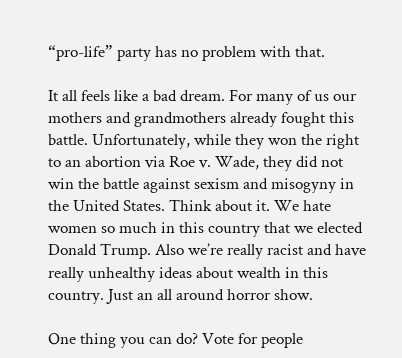“pro-life” party has no problem with that.

It all feels like a bad dream. For many of us our mothers and grandmothers already fought this battle. Unfortunately, while they won the right to an abortion via Roe v. Wade, they did not win the battle against sexism and misogyny in the United States. Think about it. We hate women so much in this country that we elected Donald Trump. Also we’re really racist and have really unhealthy ideas about wealth in this country. Just an all around horror show.

One thing you can do? Vote for people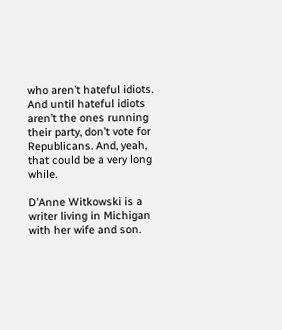who aren’t hateful idiots. And until hateful idiots aren’t the ones running their party, don’t vote for Republicans. And, yeah, that could be a very long while.

D’Anne Witkowski is a writer living in Michigan with her wife and son.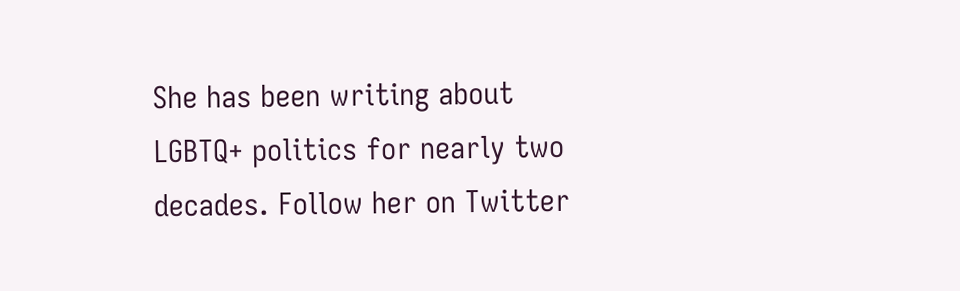She has been writing about LGBTQ+ politics for nearly two decades. Follow her on Twitter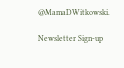@MamaDWitkowski.

Newsletter Sign-up